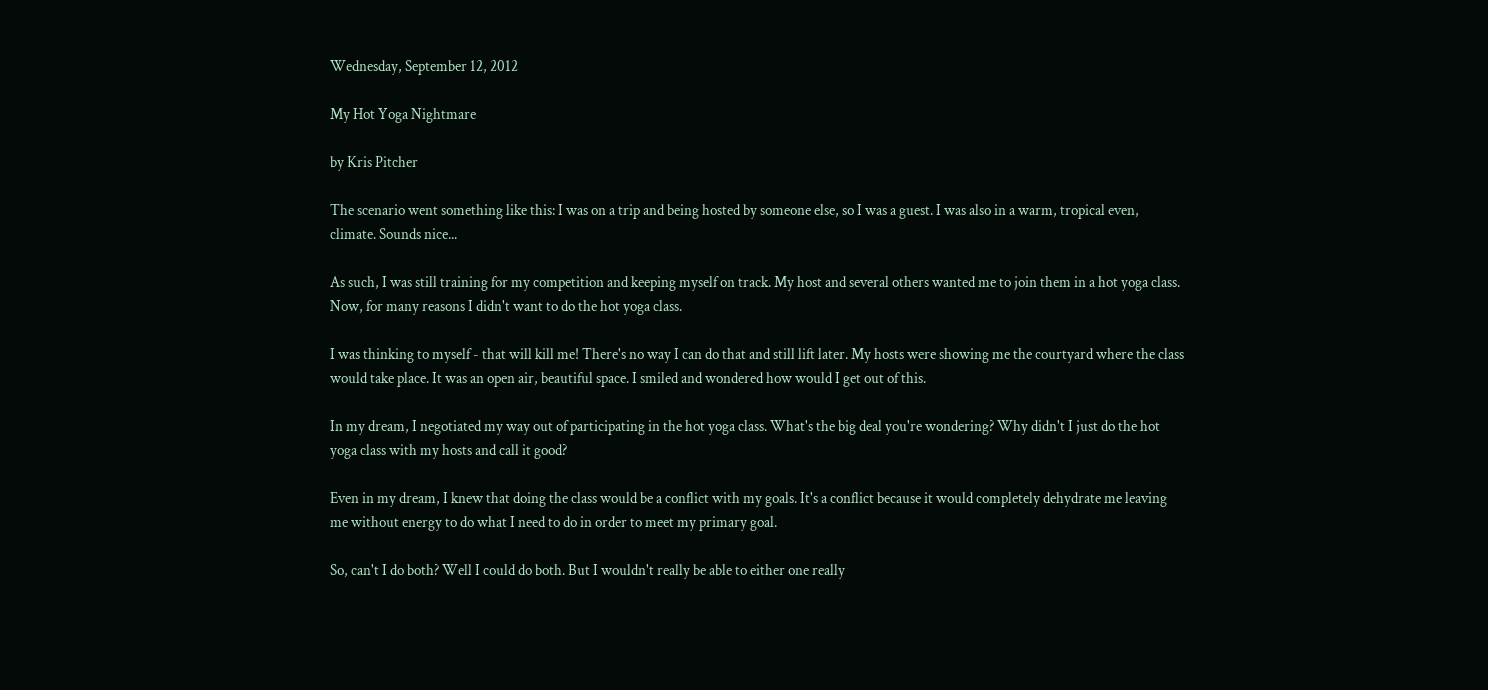Wednesday, September 12, 2012

My Hot Yoga Nightmare

by Kris Pitcher

The scenario went something like this: I was on a trip and being hosted by someone else, so I was a guest. I was also in a warm, tropical even, climate. Sounds nice...

As such, I was still training for my competition and keeping myself on track. My host and several others wanted me to join them in a hot yoga class. Now, for many reasons I didn't want to do the hot yoga class.

I was thinking to myself - that will kill me! There's no way I can do that and still lift later. My hosts were showing me the courtyard where the class would take place. It was an open air, beautiful space. I smiled and wondered how would I get out of this.

In my dream, I negotiated my way out of participating in the hot yoga class. What's the big deal you're wondering? Why didn't I just do the hot yoga class with my hosts and call it good?

Even in my dream, I knew that doing the class would be a conflict with my goals. It's a conflict because it would completely dehydrate me leaving me without energy to do what I need to do in order to meet my primary goal.

So, can't I do both? Well I could do both. But I wouldn't really be able to either one really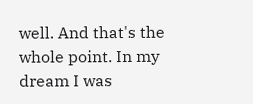well. And that's the whole point. In my dream I was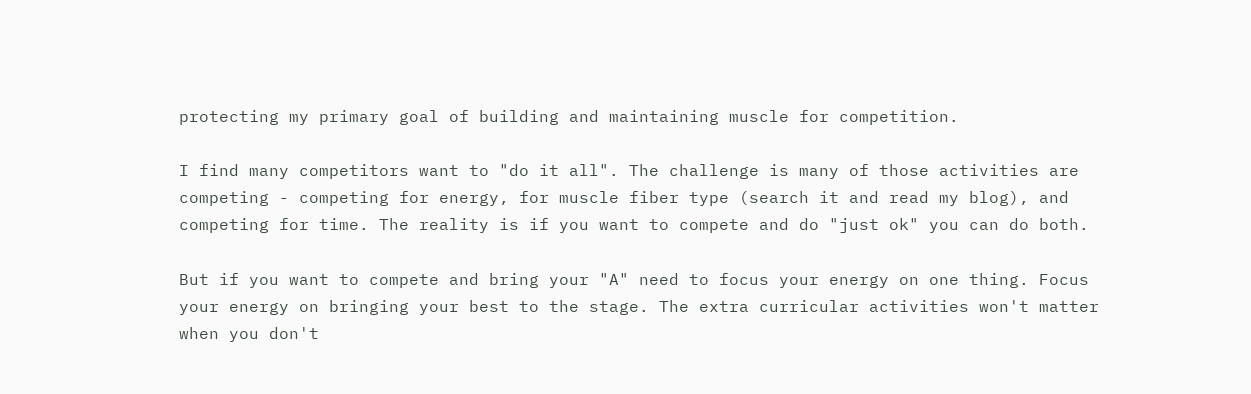protecting my primary goal of building and maintaining muscle for competition.

I find many competitors want to "do it all". The challenge is many of those activities are competing - competing for energy, for muscle fiber type (search it and read my blog), and competing for time. The reality is if you want to compete and do "just ok" you can do both.

But if you want to compete and bring your "A" need to focus your energy on one thing. Focus your energy on bringing your best to the stage. The extra curricular activities won't matter when you don't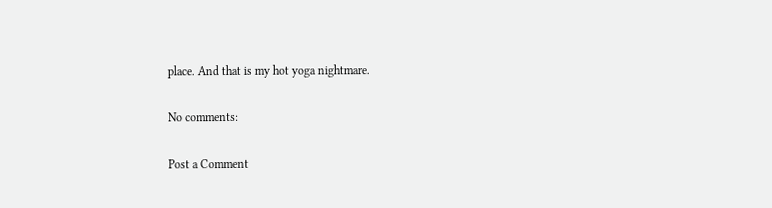place. And that is my hot yoga nightmare.

No comments:

Post a Comment